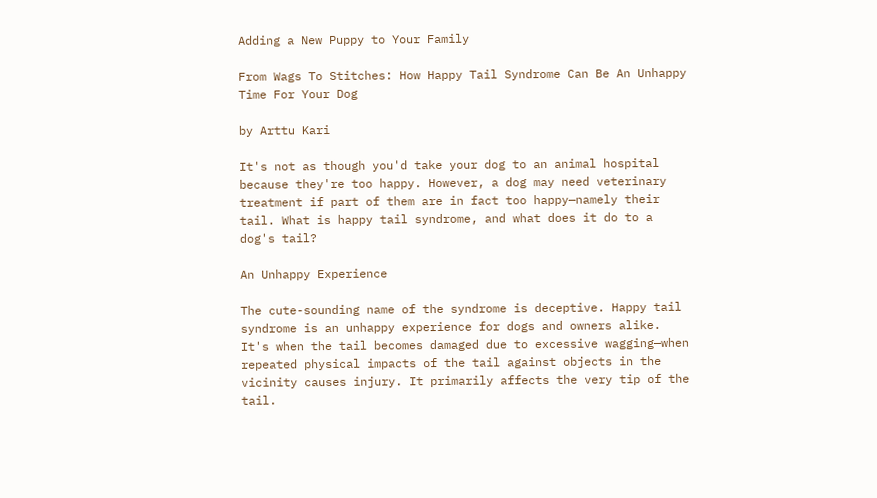Adding a New Puppy to Your Family

From Wags To Stitches: How Happy Tail Syndrome Can Be An Unhappy Time For Your Dog

by Arttu Kari

It's not as though you'd take your dog to an animal hospital because they're too happy. However, a dog may need veterinary treatment if part of them are in fact too happy—namely their tail. What is happy tail syndrome, and what does it do to a dog's tail?

An Unhappy Experience

The cute-sounding name of the syndrome is deceptive. Happy tail syndrome is an unhappy experience for dogs and owners alike. It's when the tail becomes damaged due to excessive wagging—when repeated physical impacts of the tail against objects in the vicinity causes injury. It primarily affects the very tip of the tail.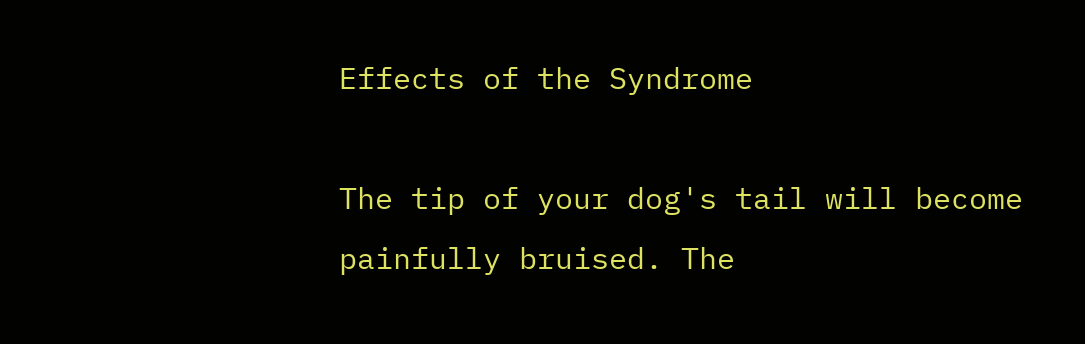Effects of the Syndrome

The tip of your dog's tail will become painfully bruised. The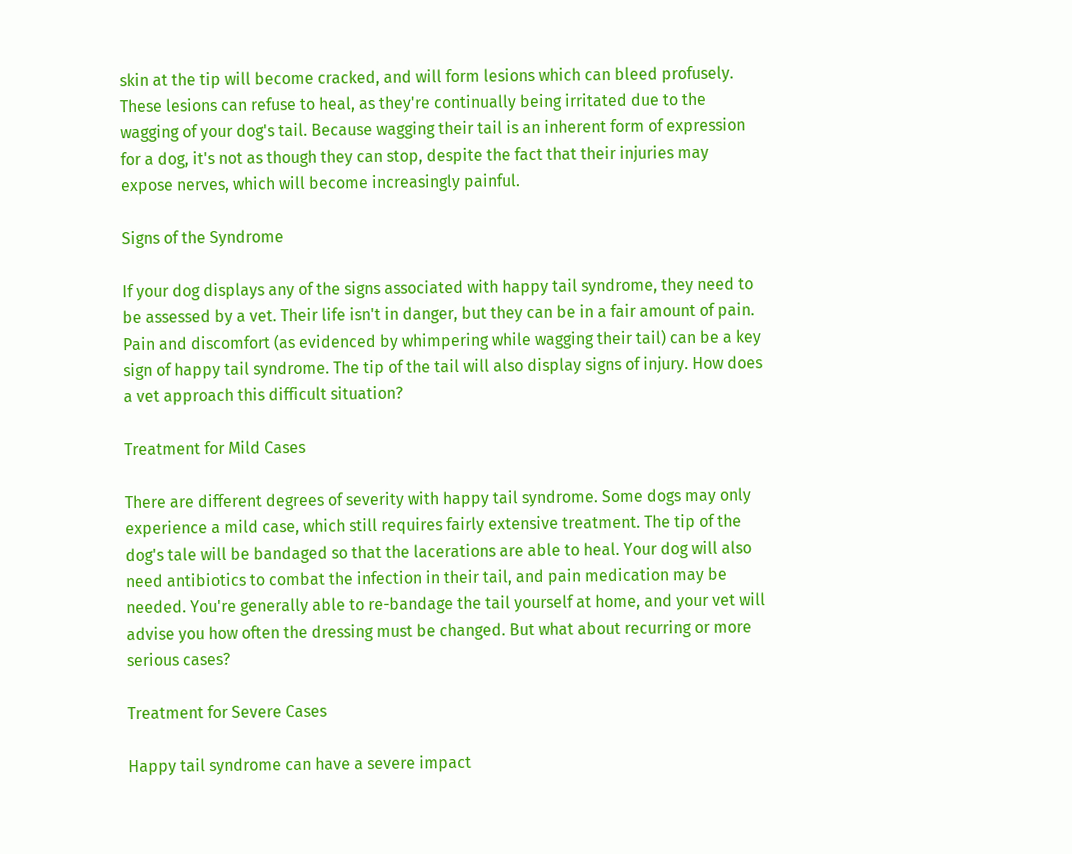skin at the tip will become cracked, and will form lesions which can bleed profusely. These lesions can refuse to heal, as they're continually being irritated due to the wagging of your dog's tail. Because wagging their tail is an inherent form of expression for a dog, it's not as though they can stop, despite the fact that their injuries may expose nerves, which will become increasingly painful.

Signs of the Syndrome

If your dog displays any of the signs associated with happy tail syndrome, they need to be assessed by a vet. Their life isn't in danger, but they can be in a fair amount of pain. Pain and discomfort (as evidenced by whimpering while wagging their tail) can be a key sign of happy tail syndrome. The tip of the tail will also display signs of injury. How does a vet approach this difficult situation?

Treatment for Mild Cases

There are different degrees of severity with happy tail syndrome. Some dogs may only experience a mild case, which still requires fairly extensive treatment. The tip of the dog's tale will be bandaged so that the lacerations are able to heal. Your dog will also need antibiotics to combat the infection in their tail, and pain medication may be needed. You're generally able to re-bandage the tail yourself at home, and your vet will advise you how often the dressing must be changed. But what about recurring or more serious cases?

Treatment for Severe Cases

Happy tail syndrome can have a severe impact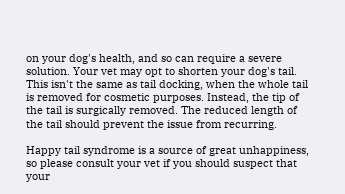on your dog's health, and so can require a severe solution. Your vet may opt to shorten your dog's tail. This isn't the same as tail docking, when the whole tail is removed for cosmetic purposes. Instead, the tip of the tail is surgically removed. The reduced length of the tail should prevent the issue from recurring.

Happy tail syndrome is a source of great unhappiness, so please consult your vet if you should suspect that your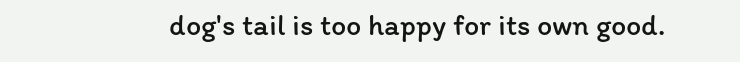dog's tail is too happy for its own good.